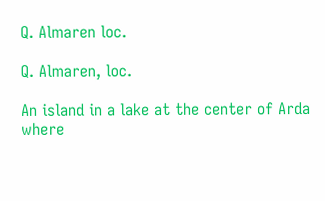Q. Almaren loc.

Q. Almaren, loc.

An island in a lake at the center of Arda where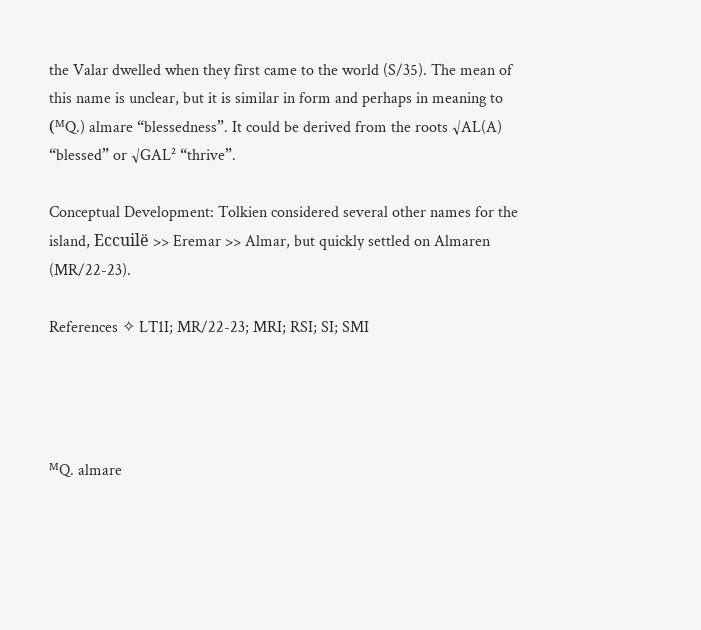the Valar dwelled when they first came to the world (S/35). The mean of this name is unclear, but it is similar in form and perhaps in meaning to (ᴹQ.) almare “blessedness”. It could be derived from the roots √AL(A) “blessed” or √GAL² “thrive”.

Conceptual Development: Tolkien considered several other names for the island, Eccuilë >> Eremar >> Almar, but quickly settled on Almaren (MR/22-23).

References ✧ LT1I; MR/22-23; MRI; RSI; SI; SMI




ᴹQ. almare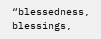“blessedness, blessings,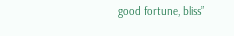good fortune, bliss”